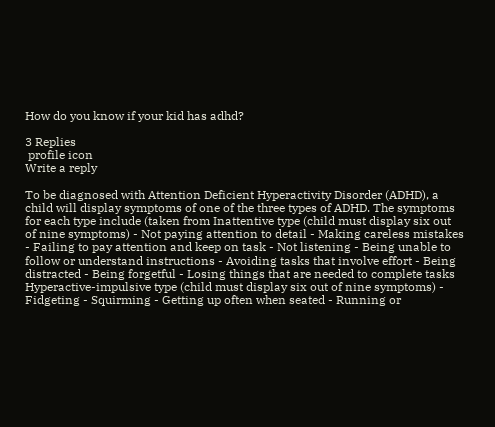How do you know if your kid has adhd?

3 Replies
 profile icon
Write a reply

To be diagnosed with Attention Deficient Hyperactivity Disorder (ADHD), a child will display symptoms of one of the three types of ADHD. The symptoms for each type include (taken from Inattentive type (child must display six out of nine symptoms) - Not paying attention to detail - Making careless mistakes - Failing to pay attention and keep on task - Not listening - Being unable to follow or understand instructions - Avoiding tasks that involve effort - Being distracted - Being forgetful - Losing things that are needed to complete tasks Hyperactive-impulsive type (child must display six out of nine symptoms) - Fidgeting - Squirming - Getting up often when seated - Running or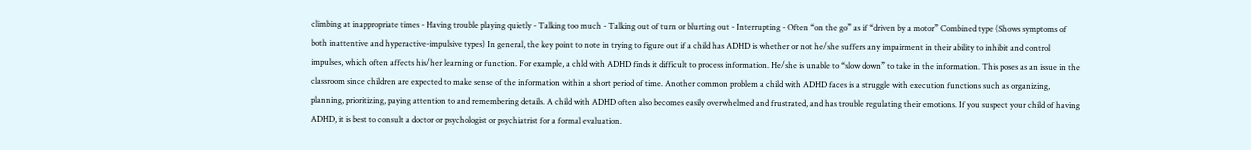climbing at inappropriate times - Having trouble playing quietly - Talking too much - Talking out of turn or blurting out - Interrupting - Often “on the go” as if “driven by a motor” Combined type (Shows symptoms of both inattentive and hyperactive-impulsive types) In general, the key point to note in trying to figure out if a child has ADHD is whether or not he/she suffers any impairment in their ability to inhibit and control impulses, which often affects his/her learning or function. For example, a chld with ADHD finds it difficult to process information. He/she is unable to “slow down” to take in the information. This poses as an issue in the classroom since children are expected to make sense of the information within a short period of time. Another common problem a child with ADHD faces is a struggle with execution functions such as organizing, planning, prioritizing, paying attention to and remembering details. A child with ADHD often also becomes easily overwhelmed and frustrated, and has trouble regulating their emotions. If you suspect your child of having ADHD, it is best to consult a doctor or psychologist or psychiatrist for a formal evaluation.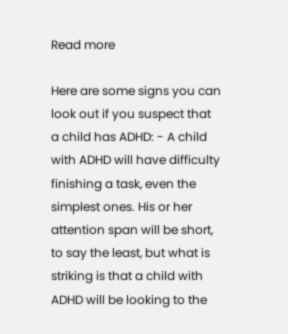Read more

Here are some signs you can look out if you suspect that a child has ADHD: - A child with ADHD will have difficulty finishing a task, even the simplest ones. His or her attention span will be short, to say the least, but what is striking is that a child with ADHD will be looking to the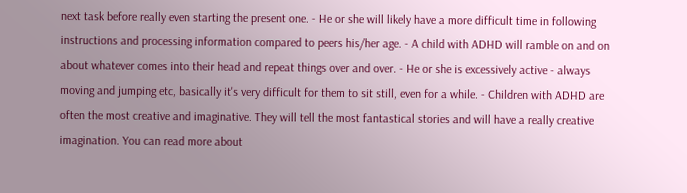next task before really even starting the present one. - He or she will likely have a more difficult time in following instructions and processing information compared to peers his/her age. - A child with ADHD will ramble on and on about whatever comes into their head and repeat things over and over. - He or she is excessively active - always moving and jumping etc, basically it's very difficult for them to sit still, even for a while. - Children with ADHD are often the most creative and imaginative. They will tell the most fantastical stories and will have a really creative imagination. You can read more about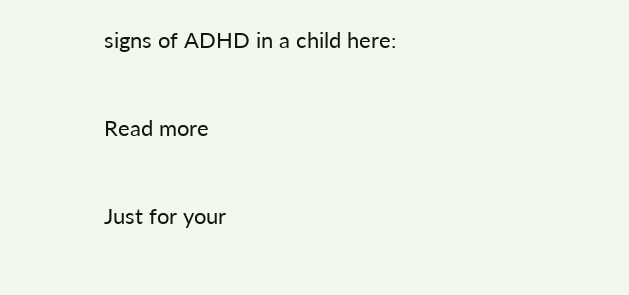signs of ADHD in a child here:

Read more

Just for your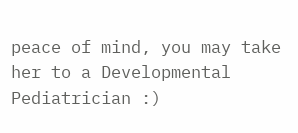peace of mind, you may take her to a Developmental Pediatrician :)